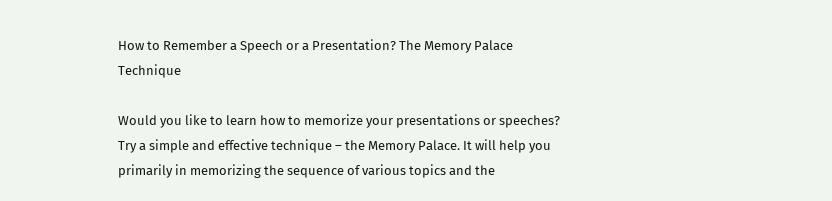How to Remember a Speech or a Presentation? The Memory Palace Technique

Would you like to learn how to memorize your presentations or speeches? Try a simple and effective technique – the Memory Palace. It will help you primarily in memorizing the sequence of various topics and the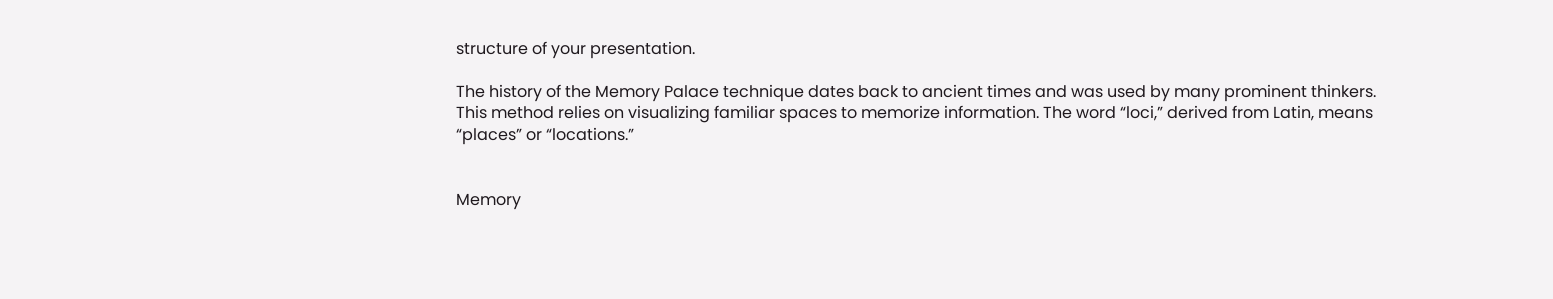structure of your presentation.

The history of the Memory Palace technique dates back to ancient times and was used by many prominent thinkers. This method relies on visualizing familiar spaces to memorize information. The word “loci,” derived from Latin, means “places” or “locations.”


Memory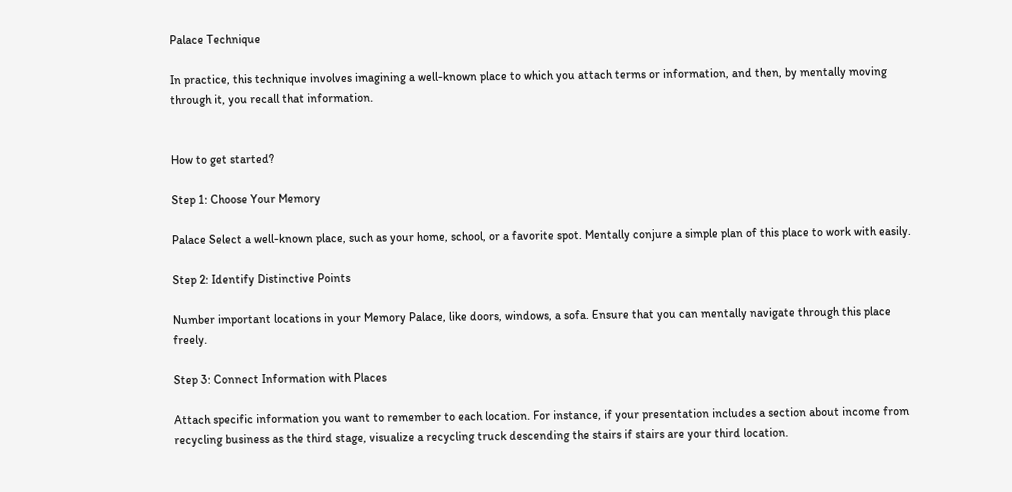Palace Technique

In practice, this technique involves imagining a well-known place to which you attach terms or information, and then, by mentally moving through it, you recall that information.


How to get started?

Step 1: Choose Your Memory

Palace Select a well-known place, such as your home, school, or a favorite spot. Mentally conjure a simple plan of this place to work with easily.

Step 2: Identify Distinctive Points

Number important locations in your Memory Palace, like doors, windows, a sofa. Ensure that you can mentally navigate through this place freely.

Step 3: Connect Information with Places

Attach specific information you want to remember to each location. For instance, if your presentation includes a section about income from recycling business as the third stage, visualize a recycling truck descending the stairs if stairs are your third location.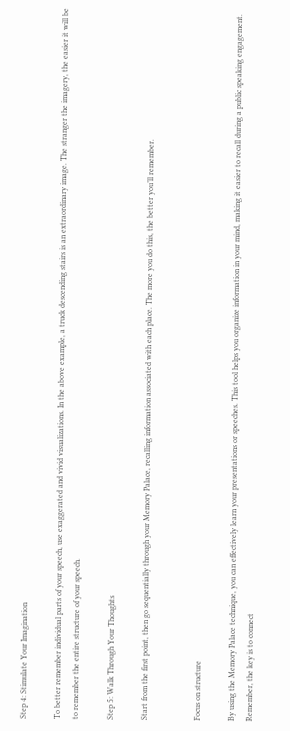Step 4: Stimulate Your Imagination

To better remember individual parts of your speech, use exaggerated and vivid visualizations. In the above example, a truck descending stairs is an extraordinary image. The stranger the imagery, the easier it will be to remember the entire structure of your speech.

Step 5: Walk Through Your Thoughts

Start from the first point, then go sequentially through your Memory Palace, recalling information associated with each place. The more you do this, the better you’ll remember.


Focus on structure

By using the Memory Palace technique, you can effectively learn your presentations or speeches. This tool helps you organize information in your mind, making it easier to recall during a public speaking engagement. Remember, the key is to connect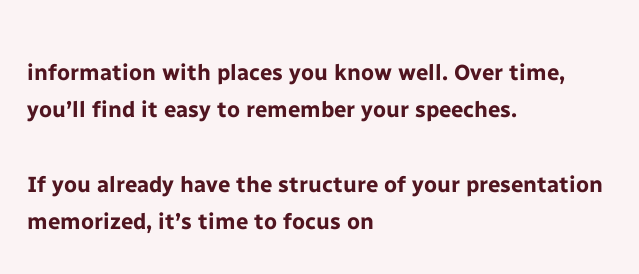information with places you know well. Over time, you’ll find it easy to remember your speeches.

If you already have the structure of your presentation memorized, it’s time to focus on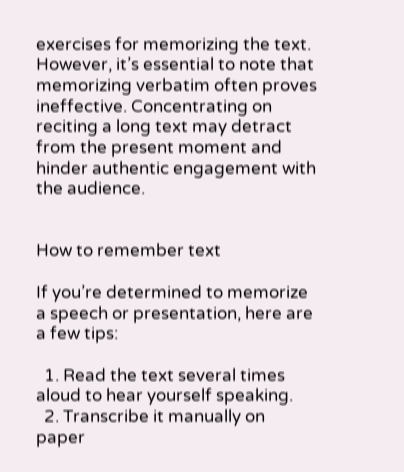exercises for memorizing the text. However, it’s essential to note that memorizing verbatim often proves ineffective. Concentrating on reciting a long text may detract from the present moment and hinder authentic engagement with the audience.


How to remember text

If you’re determined to memorize a speech or presentation, here are a few tips:

  1. Read the text several times aloud to hear yourself speaking.
  2. Transcribe it manually on paper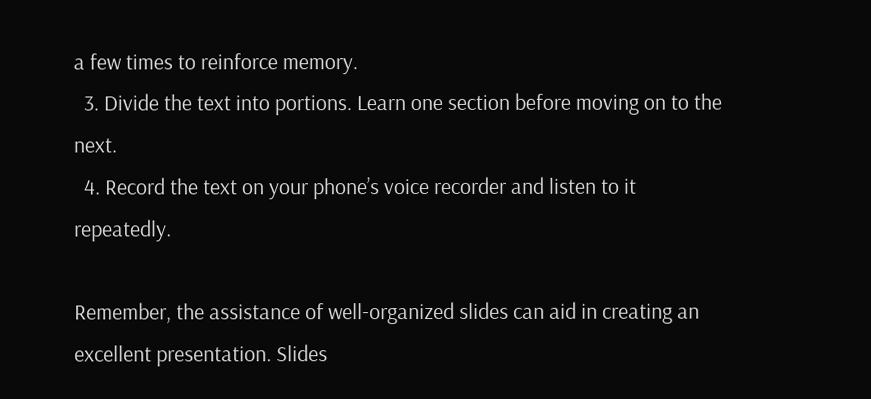a few times to reinforce memory.
  3. Divide the text into portions. Learn one section before moving on to the next.
  4. Record the text on your phone’s voice recorder and listen to it repeatedly.

Remember, the assistance of well-organized slides can aid in creating an excellent presentation. Slides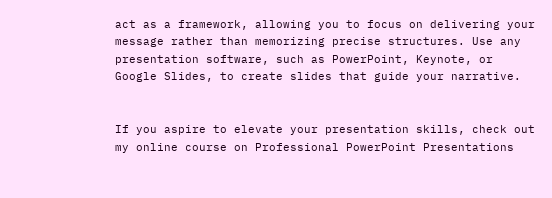act as a framework, allowing you to focus on delivering your message rather than memorizing precise structures. Use any presentation software, such as PowerPoint, Keynote, or Google Slides, to create slides that guide your narrative.


If you aspire to elevate your presentation skills, check out my online course on Professional PowerPoint Presentations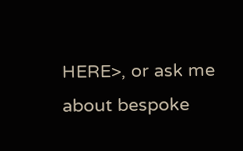HERE>, or ask me about bespoke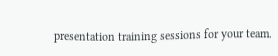presentation training sessions for your team.